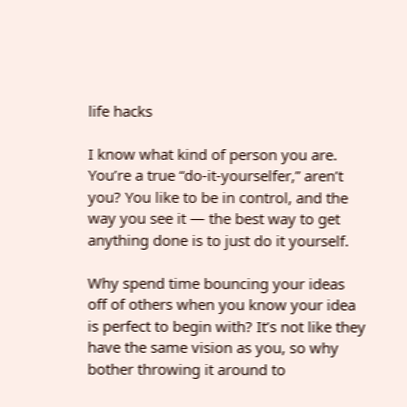life hacks

I know what kind of person you are. You’re a true “do-it-yourselfer,” aren’t you? You like to be in control, and the way you see it — the best way to get anything done is to just do it yourself.

Why spend time bouncing your ideas off of others when you know your idea is perfect to begin with? It’s not like they have the same vision as you, so why bother throwing it around to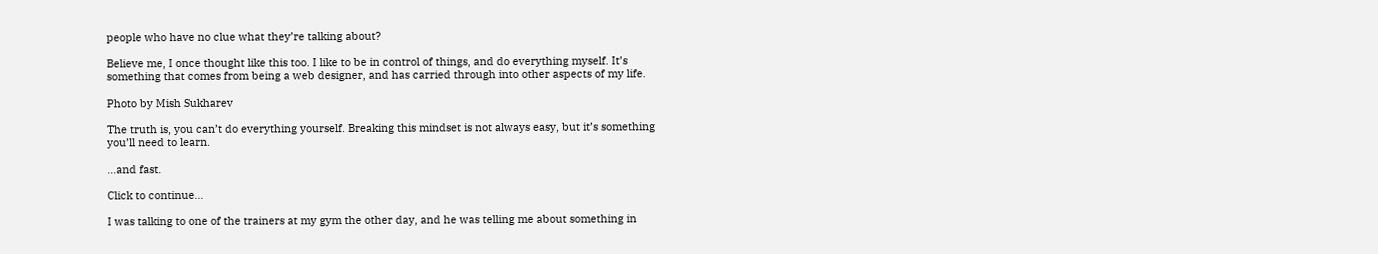people who have no clue what they’re talking about?

Believe me, I once thought like this too. I like to be in control of things, and do everything myself. It’s something that comes from being a web designer, and has carried through into other aspects of my life.

Photo by Mish Sukharev

The truth is, you can’t do everything yourself. Breaking this mindset is not always easy, but it’s something you’ll need to learn.

…and fast.

Click to continue…

I was talking to one of the trainers at my gym the other day, and he was telling me about something in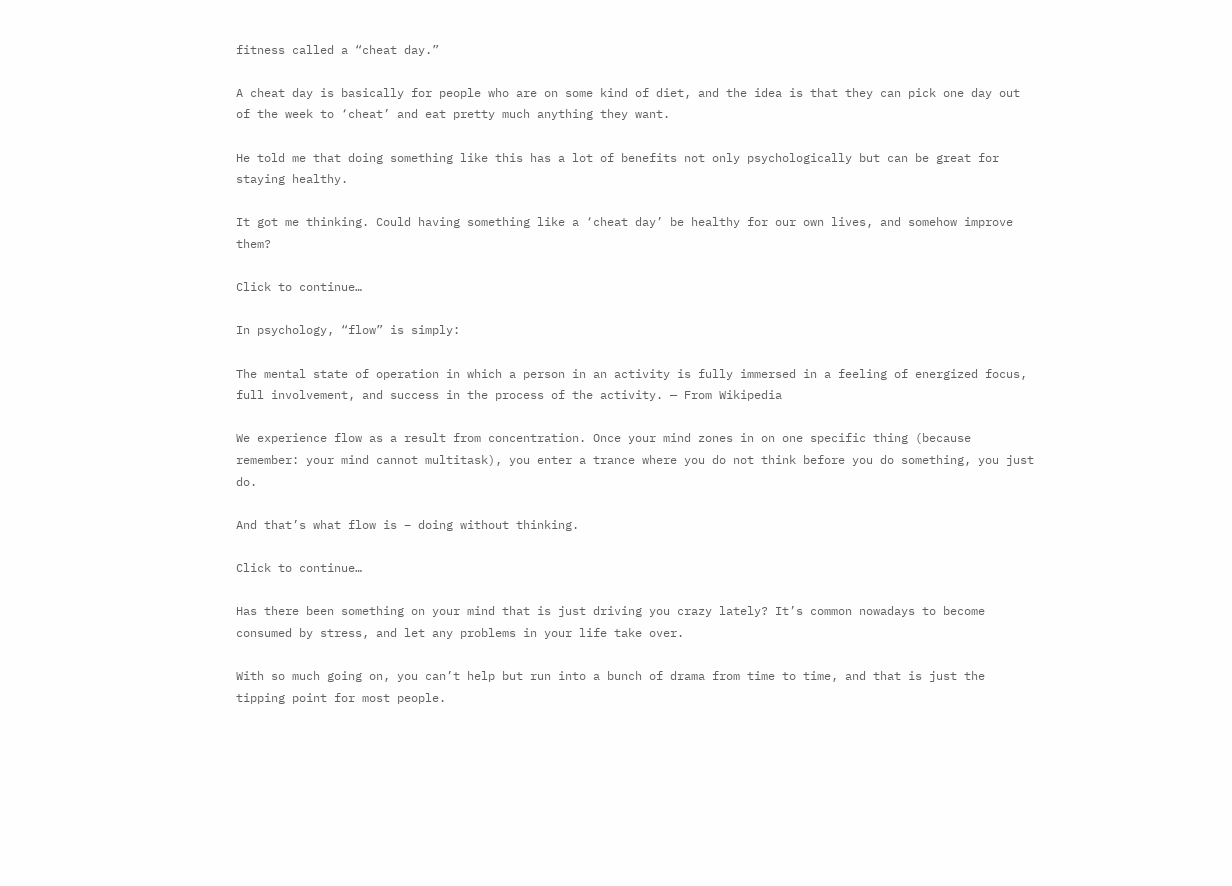fitness called a “cheat day.”

A cheat day is basically for people who are on some kind of diet, and the idea is that they can pick one day out of the week to ‘cheat’ and eat pretty much anything they want.

He told me that doing something like this has a lot of benefits not only psychologically but can be great for staying healthy.

It got me thinking. Could having something like a ‘cheat day’ be healthy for our own lives, and somehow improve them?

Click to continue…

In psychology, “flow” is simply:

The mental state of operation in which a person in an activity is fully immersed in a feeling of energized focus, full involvement, and success in the process of the activity. — From Wikipedia

We experience flow as a result from concentration. Once your mind zones in on one specific thing (because remember: your mind cannot multitask), you enter a trance where you do not think before you do something, you just do.

And that’s what flow is – doing without thinking.

Click to continue…

Has there been something on your mind that is just driving you crazy lately? It’s common nowadays to become consumed by stress, and let any problems in your life take over.

With so much going on, you can’t help but run into a bunch of drama from time to time, and that is just the tipping point for most people.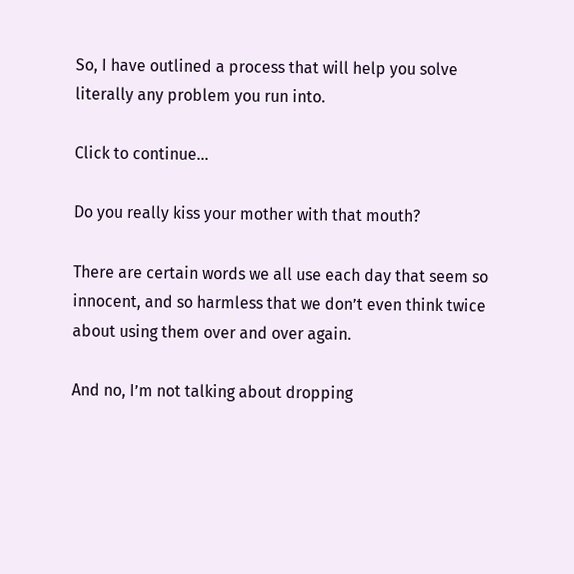So, I have outlined a process that will help you solve literally any problem you run into.

Click to continue…

Do you really kiss your mother with that mouth?

There are certain words we all use each day that seem so innocent, and so harmless that we don’t even think twice about using them over and over again.

And no, I’m not talking about dropping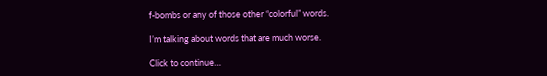f-bombs or any of those other “colorful” words.

I’m talking about words that are much worse.

Click to continue…